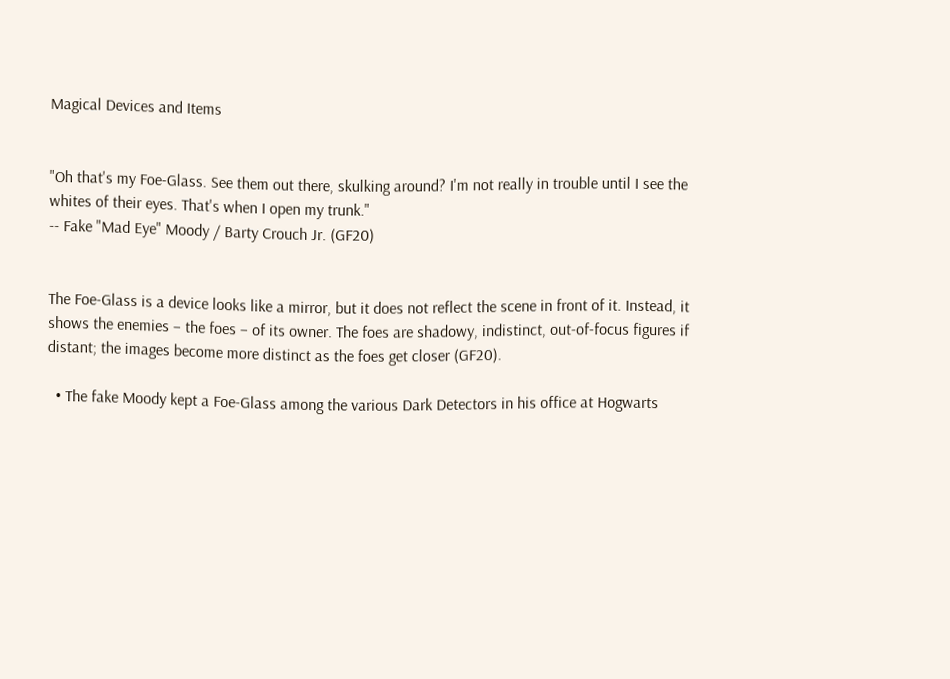Magical Devices and Items


"Oh that's my Foe-Glass. See them out there, skulking around? I'm not really in trouble until I see the whites of their eyes. That's when I open my trunk."
-- Fake "Mad Eye" Moody / Barty Crouch Jr. (GF20)


The Foe-Glass is a device looks like a mirror, but it does not reflect the scene in front of it. Instead, it shows the enemies – the foes – of its owner. The foes are shadowy, indistinct, out-of-focus figures if distant; the images become more distinct as the foes get closer (GF20).

  • The fake Moody kept a Foe-Glass among the various Dark Detectors in his office at Hogwarts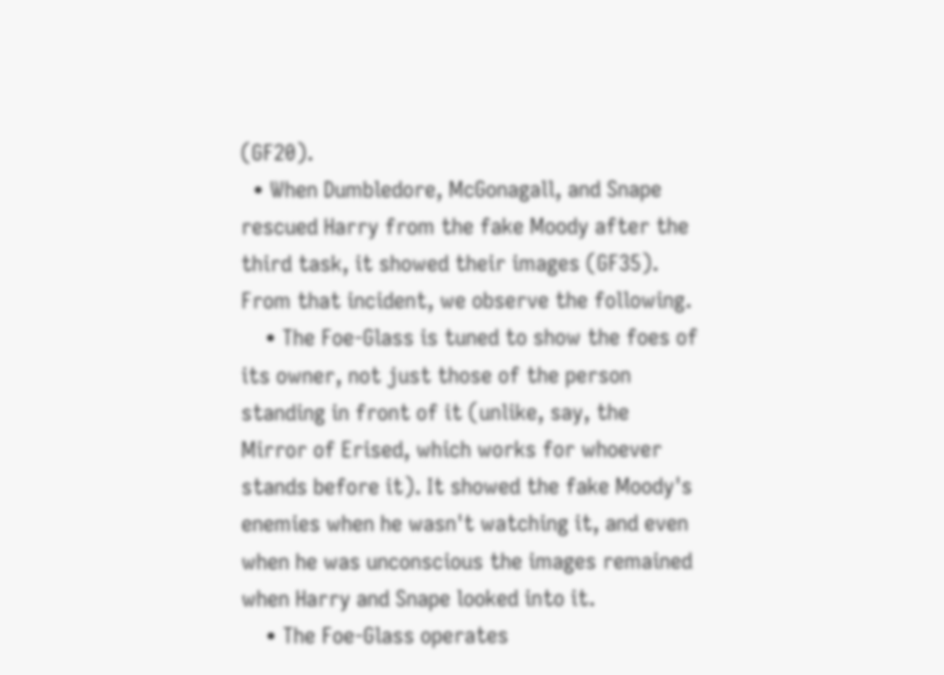(GF20).
  • When Dumbledore, McGonagall, and Snape rescued Harry from the fake Moody after the third task, it showed their images (GF35). From that incident, we observe the following.
    • The Foe-Glass is tuned to show the foes of its owner, not just those of the person standing in front of it (unlike, say, the Mirror of Erised, which works for whoever stands before it). It showed the fake Moody's enemies when he wasn't watching it, and even when he was unconscious the images remained when Harry and Snape looked into it.
    • The Foe-Glass operates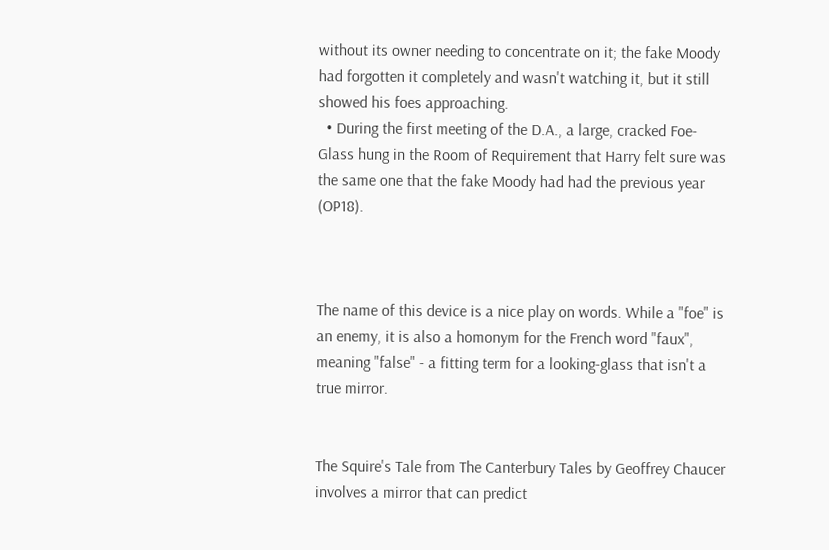without its owner needing to concentrate on it; the fake Moody had forgotten it completely and wasn't watching it, but it still showed his foes approaching.
  • During the first meeting of the D.A., a large, cracked Foe-Glass hung in the Room of Requirement that Harry felt sure was the same one that the fake Moody had had the previous year (OP18).



The name of this device is a nice play on words. While a "foe" is an enemy, it is also a homonym for the French word "faux", meaning "false" - a fitting term for a looking-glass that isn't a true mirror.


The Squire's Tale from The Canterbury Tales by Geoffrey Chaucer involves a mirror that can predict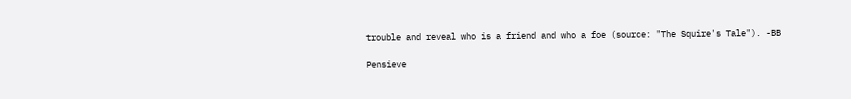trouble and reveal who is a friend and who a foe (source: "The Squire's Tale"). -BB

Pensieve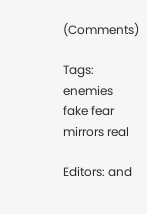(Comments)

Tags: enemies fake fear mirrors real

Editors: and